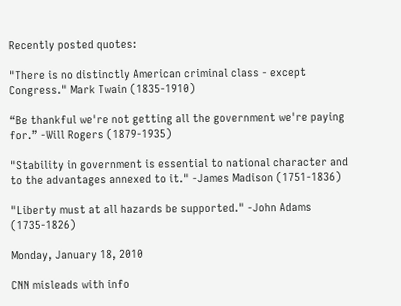Recently posted quotes:

"There is no distinctly American criminal class - except Congress." Mark Twain (1835-1910)

“Be thankful we're not getting all the government we're paying for.” -Will Rogers (1879-1935)

"Stability in government is essential to national character and to the advantages annexed to it." -James Madison (1751-1836)

"Liberty must at all hazards be supported." -John Adams (1735-1826)

Monday, January 18, 2010

CNN misleads with info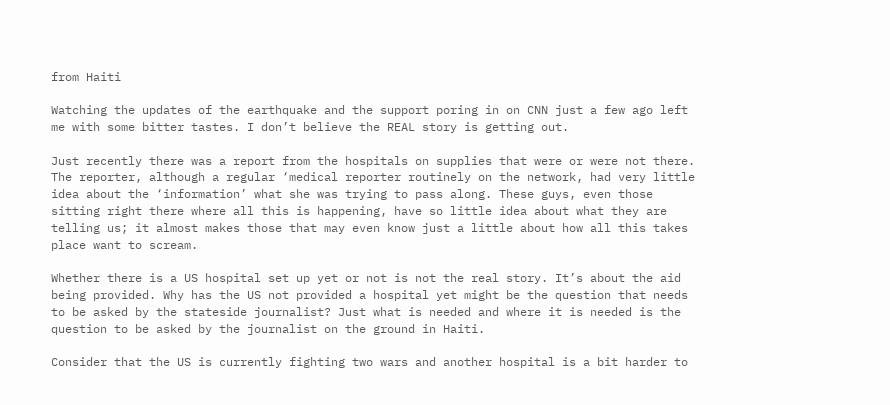from Haiti

Watching the updates of the earthquake and the support poring in on CNN just a few ago left me with some bitter tastes. I don’t believe the REAL story is getting out.

Just recently there was a report from the hospitals on supplies that were or were not there. The reporter, although a regular ‘medical reporter routinely on the network, had very little idea about the ‘information’ what she was trying to pass along. These guys, even those sitting right there where all this is happening, have so little idea about what they are telling us; it almost makes those that may even know just a little about how all this takes place want to scream.

Whether there is a US hospital set up yet or not is not the real story. It’s about the aid being provided. Why has the US not provided a hospital yet might be the question that needs to be asked by the stateside journalist? Just what is needed and where it is needed is the question to be asked by the journalist on the ground in Haiti.

Consider that the US is currently fighting two wars and another hospital is a bit harder to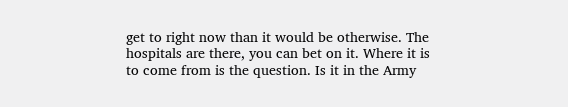get to right now than it would be otherwise. The hospitals are there, you can bet on it. Where it is to come from is the question. Is it in the Army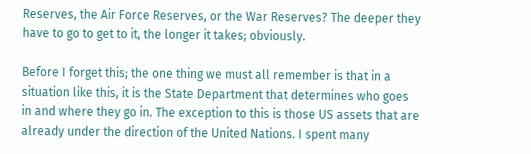Reserves, the Air Force Reserves, or the War Reserves? The deeper they have to go to get to it, the longer it takes; obviously.

Before I forget this; the one thing we must all remember is that in a situation like this, it is the State Department that determines who goes in and where they go in. The exception to this is those US assets that are already under the direction of the United Nations. I spent many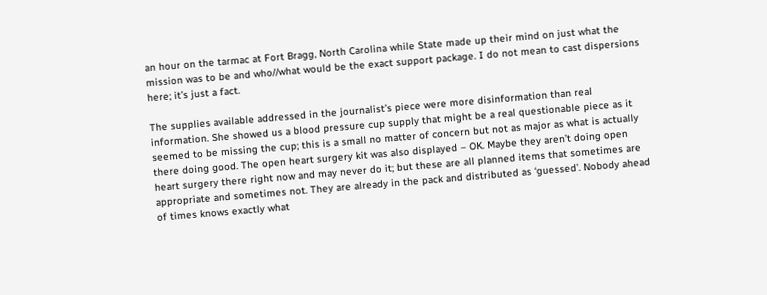an hour on the tarmac at Fort Bragg, North Carolina while State made up their mind on just what the mission was to be and who//what would be the exact support package. I do not mean to cast dispersions here; it’s just a fact.

The supplies available addressed in the journalist’s piece were more disinformation than real information. She showed us a blood pressure cup supply that might be a real questionable piece as it seemed to be missing the cup; this is a small no matter of concern but not as major as what is actually there doing good. The open heart surgery kit was also displayed – OK. Maybe they aren’t doing open heart surgery there right now and may never do it; but these are all planned items that sometimes are appropriate and sometimes not. They are already in the pack and distributed as ‘guessed’. Nobody ahead of times knows exactly what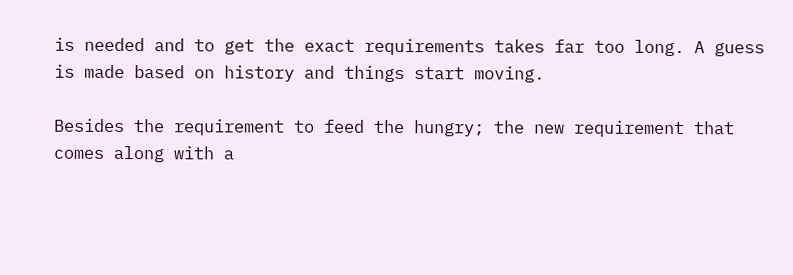is needed and to get the exact requirements takes far too long. A guess is made based on history and things start moving.

Besides the requirement to feed the hungry; the new requirement that comes along with a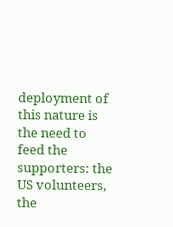deployment of this nature is the need to feed the supporters: the US volunteers, the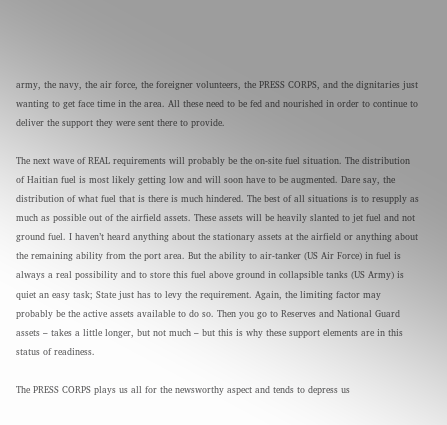army, the navy, the air force, the foreigner volunteers, the PRESS CORPS, and the dignitaries just wanting to get face time in the area. All these need to be fed and nourished in order to continue to deliver the support they were sent there to provide.

The next wave of REAL requirements will probably be the on-site fuel situation. The distribution of Haitian fuel is most likely getting low and will soon have to be augmented. Dare say, the distribution of what fuel that is there is much hindered. The best of all situations is to resupply as much as possible out of the airfield assets. These assets will be heavily slanted to jet fuel and not ground fuel. I haven’t heard anything about the stationary assets at the airfield or anything about the remaining ability from the port area. But the ability to air-tanker (US Air Force) in fuel is always a real possibility and to store this fuel above ground in collapsible tanks (US Army) is quiet an easy task; State just has to levy the requirement. Again, the limiting factor may probably be the active assets available to do so. Then you go to Reserves and National Guard assets – takes a little longer, but not much – but this is why these support elements are in this status of readiness.

The PRESS CORPS plays us all for the newsworthy aspect and tends to depress us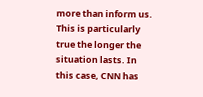more than inform us. This is particularly true the longer the situation lasts. In this case, CNN has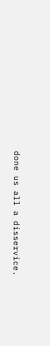done us all a disservice.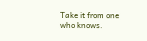Take it from one who knows.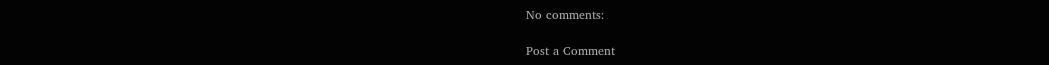No comments:

Post a Comment